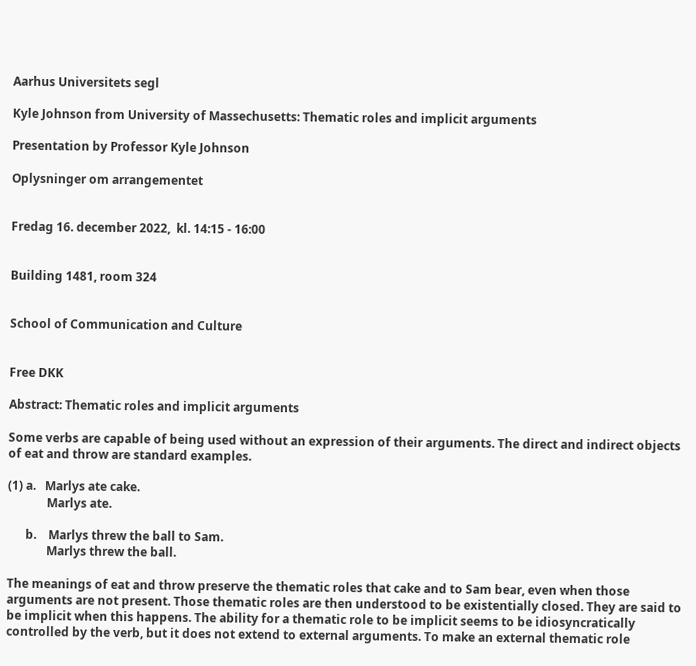Aarhus Universitets segl

Kyle Johnson from University of Massechusetts: Thematic roles and implicit arguments

Presentation by Professor Kyle Johnson

Oplysninger om arrangementet


Fredag 16. december 2022,  kl. 14:15 - 16:00


Building 1481, room 324


School of Communication and Culture


Free DKK

Abstract: Thematic roles and implicit arguments

Some verbs are capable of being used without an expression of their arguments. The direct and indirect objects of eat and throw are standard examples.

(1) a.   Marlys ate cake.
             Marlys ate.

      b.    Marlys threw the ball to Sam.
             Marlys threw the ball.

The meanings of eat and throw preserve the thematic roles that cake and to Sam bear, even when those arguments are not present. Those thematic roles are then understood to be existentially closed. They are said to be implicit when this happens. The ability for a thematic role to be implicit seems to be idiosyncratically controlled by the verb, but it does not extend to external arguments. To make an external thematic role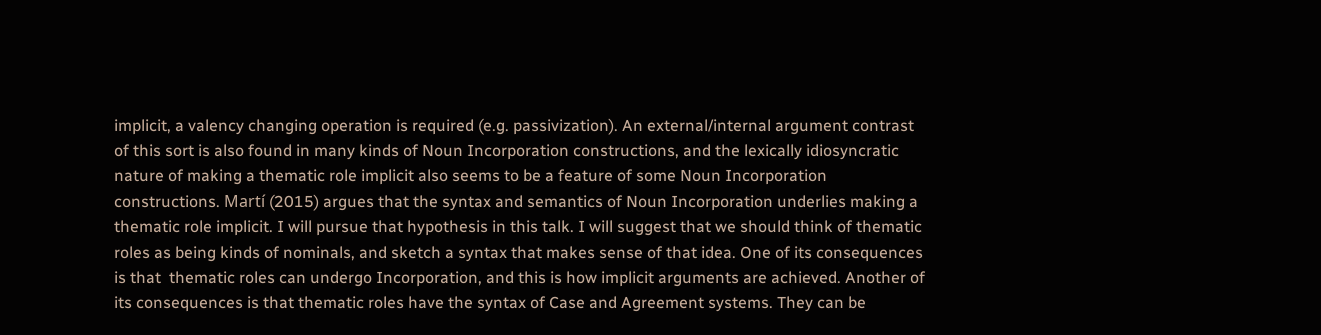implicit, a valency changing operation is required (e.g. passivization). An external/internal argument contrast of this sort is also found in many kinds of Noun Incorporation constructions, and the lexically idiosyncratic nature of making a thematic role implicit also seems to be a feature of some Noun Incorporation constructions. Martí (2015) argues that the syntax and semantics of Noun Incorporation underlies making a thematic role implicit. I will pursue that hypothesis in this talk. I will suggest that we should think of thematic roles as being kinds of nominals, and sketch a syntax that makes sense of that idea. One of its consequences is that  thematic roles can undergo Incorporation, and this is how implicit arguments are achieved. Another of its consequences is that thematic roles have the syntax of Case and Agreement systems. They can be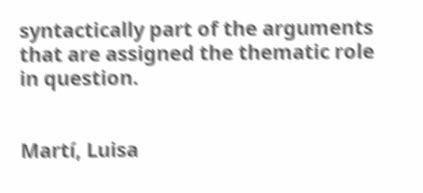syntactically part of the arguments that are assigned the thematic role in question.


Martí, Luisa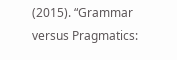(2015). “Grammar versus Pragmatics: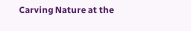Carving Nature at the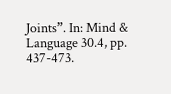Joints”. In: Mind & Language 30.4, pp. 437-473.